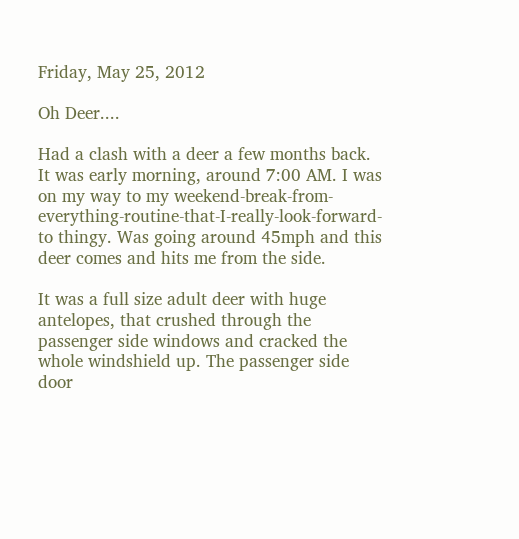Friday, May 25, 2012

Oh Deer....

Had a clash with a deer a few months back. It was early morning, around 7:00 AM. I was on my way to my weekend-break-from-everything-routine-that-I-really-look-forward-to thingy. Was going around 45mph and this deer comes and hits me from the side.

It was a full size adult deer with huge antelopes, that crushed through the passenger side windows and cracked the whole windshield up. The passenger side door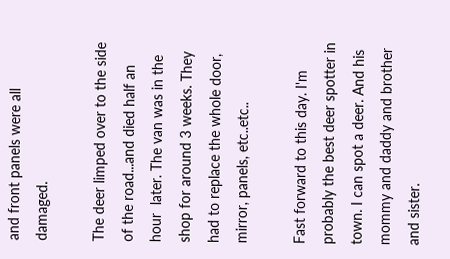and front panels were all damaged.

The deer limped over to the side of the road...and died half an hour  later. The van was in the shop for around 3 weeks. They had to replace the whole door, mirror, panels, etc..etc..

Fast forward to this day. I'm probably the best deer spotter in town. I can spot a deer. And his mommy and daddy and brother and sister.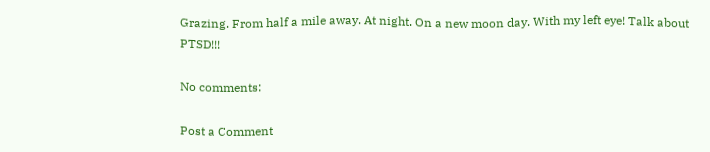Grazing. From half a mile away. At night. On a new moon day. With my left eye! Talk about PTSD!!!

No comments:

Post a Comment